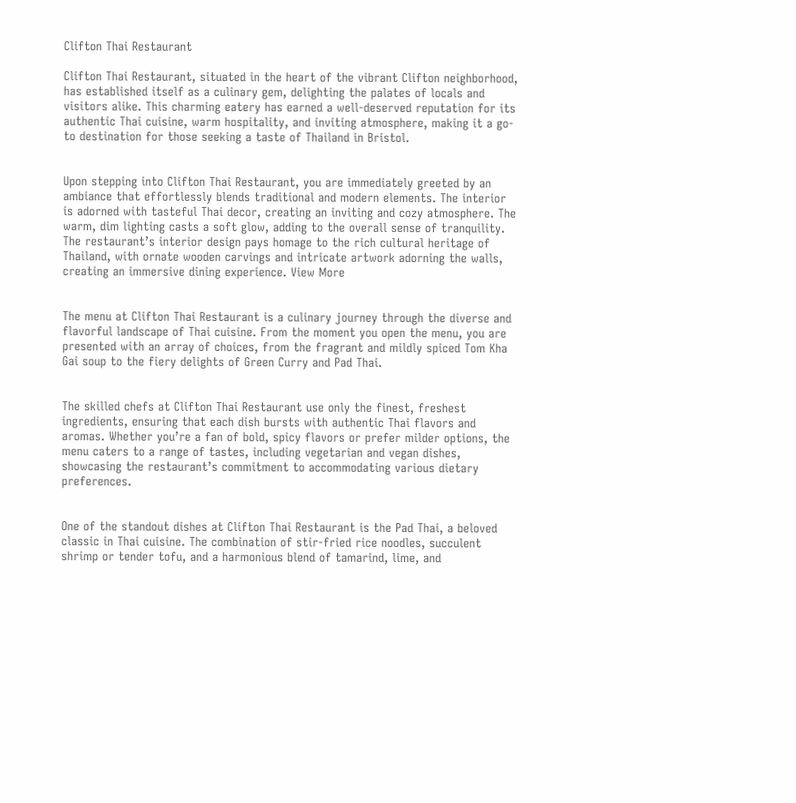Clifton Thai Restaurant

Clifton Thai Restaurant, situated in the heart of the vibrant Clifton neighborhood, has established itself as a culinary gem, delighting the palates of locals and visitors alike. This charming eatery has earned a well-deserved reputation for its authentic Thai cuisine, warm hospitality, and inviting atmosphere, making it a go-to destination for those seeking a taste of Thailand in Bristol.


Upon stepping into Clifton Thai Restaurant, you are immediately greeted by an ambiance that effortlessly blends traditional and modern elements. The interior is adorned with tasteful Thai decor, creating an inviting and cozy atmosphere. The warm, dim lighting casts a soft glow, adding to the overall sense of tranquility. The restaurant’s interior design pays homage to the rich cultural heritage of Thailand, with ornate wooden carvings and intricate artwork adorning the walls, creating an immersive dining experience. View More


The menu at Clifton Thai Restaurant is a culinary journey through the diverse and flavorful landscape of Thai cuisine. From the moment you open the menu, you are presented with an array of choices, from the fragrant and mildly spiced Tom Kha Gai soup to the fiery delights of Green Curry and Pad Thai.


The skilled chefs at Clifton Thai Restaurant use only the finest, freshest ingredients, ensuring that each dish bursts with authentic Thai flavors and aromas. Whether you’re a fan of bold, spicy flavors or prefer milder options, the menu caters to a range of tastes, including vegetarian and vegan dishes, showcasing the restaurant’s commitment to accommodating various dietary preferences.


One of the standout dishes at Clifton Thai Restaurant is the Pad Thai, a beloved classic in Thai cuisine. The combination of stir-fried rice noodles, succulent shrimp or tender tofu, and a harmonious blend of tamarind, lime, and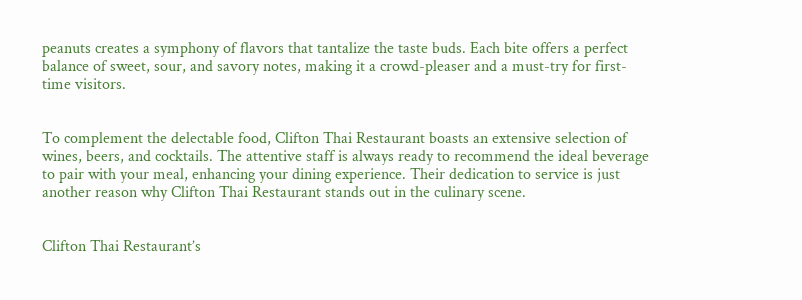peanuts creates a symphony of flavors that tantalize the taste buds. Each bite offers a perfect balance of sweet, sour, and savory notes, making it a crowd-pleaser and a must-try for first-time visitors.


To complement the delectable food, Clifton Thai Restaurant boasts an extensive selection of wines, beers, and cocktails. The attentive staff is always ready to recommend the ideal beverage to pair with your meal, enhancing your dining experience. Their dedication to service is just another reason why Clifton Thai Restaurant stands out in the culinary scene.


Clifton Thai Restaurant’s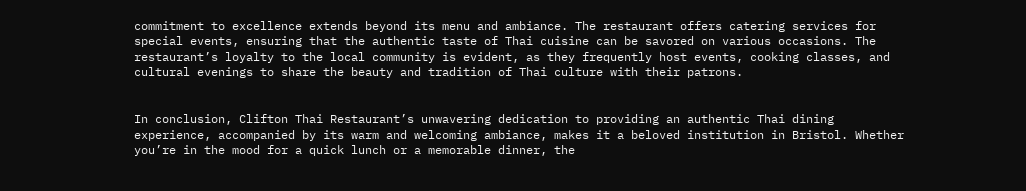commitment to excellence extends beyond its menu and ambiance. The restaurant offers catering services for special events, ensuring that the authentic taste of Thai cuisine can be savored on various occasions. The restaurant’s loyalty to the local community is evident, as they frequently host events, cooking classes, and cultural evenings to share the beauty and tradition of Thai culture with their patrons.


In conclusion, Clifton Thai Restaurant’s unwavering dedication to providing an authentic Thai dining experience, accompanied by its warm and welcoming ambiance, makes it a beloved institution in Bristol. Whether you’re in the mood for a quick lunch or a memorable dinner, the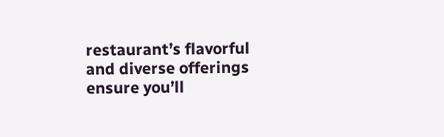restaurant’s flavorful and diverse offerings ensure you’ll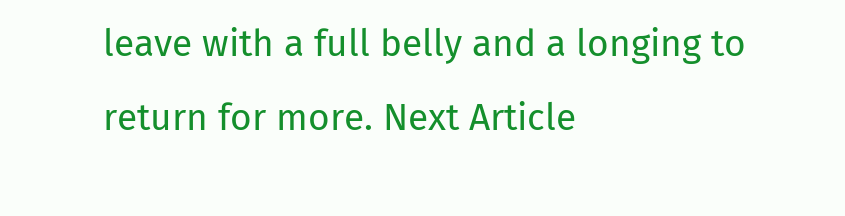leave with a full belly and a longing to return for more. Next Article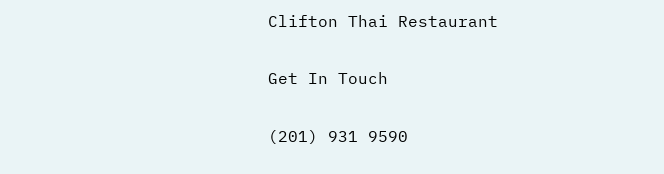Clifton Thai Restaurant

Get In Touch

(201) 931 9590